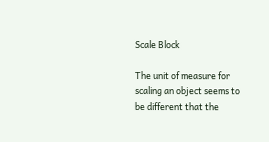Scale Block

The unit of measure for scaling an object seems to be different that the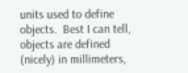units used to define objects.  Best I can tell, objects are defined (nicely) in millimeters,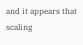and it appears that scaling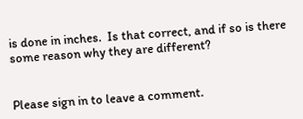is done in inches.  Is that correct, and if so is there some reason why they are different?


Please sign in to leave a comment.